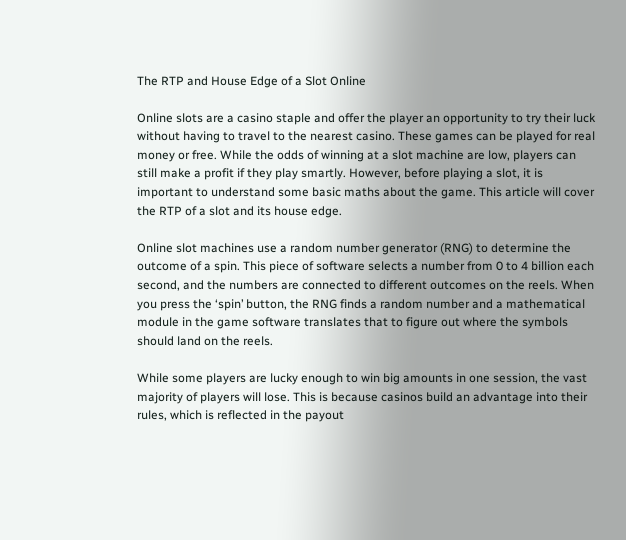The RTP and House Edge of a Slot Online

Online slots are a casino staple and offer the player an opportunity to try their luck without having to travel to the nearest casino. These games can be played for real money or free. While the odds of winning at a slot machine are low, players can still make a profit if they play smartly. However, before playing a slot, it is important to understand some basic maths about the game. This article will cover the RTP of a slot and its house edge.

Online slot machines use a random number generator (RNG) to determine the outcome of a spin. This piece of software selects a number from 0 to 4 billion each second, and the numbers are connected to different outcomes on the reels. When you press the ‘spin’ button, the RNG finds a random number and a mathematical module in the game software translates that to figure out where the symbols should land on the reels.

While some players are lucky enough to win big amounts in one session, the vast majority of players will lose. This is because casinos build an advantage into their rules, which is reflected in the payout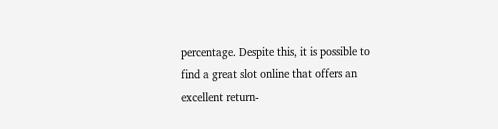percentage. Despite this, it is possible to find a great slot online that offers an excellent return-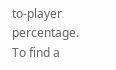to-player percentage. To find a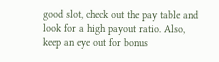good slot, check out the pay table and look for a high payout ratio. Also, keep an eye out for bonus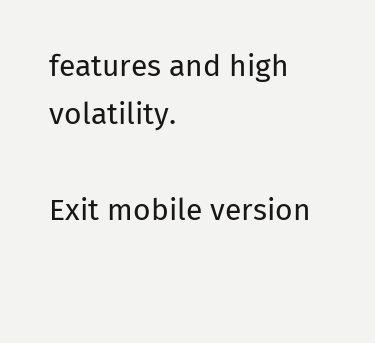features and high volatility.

Exit mobile version